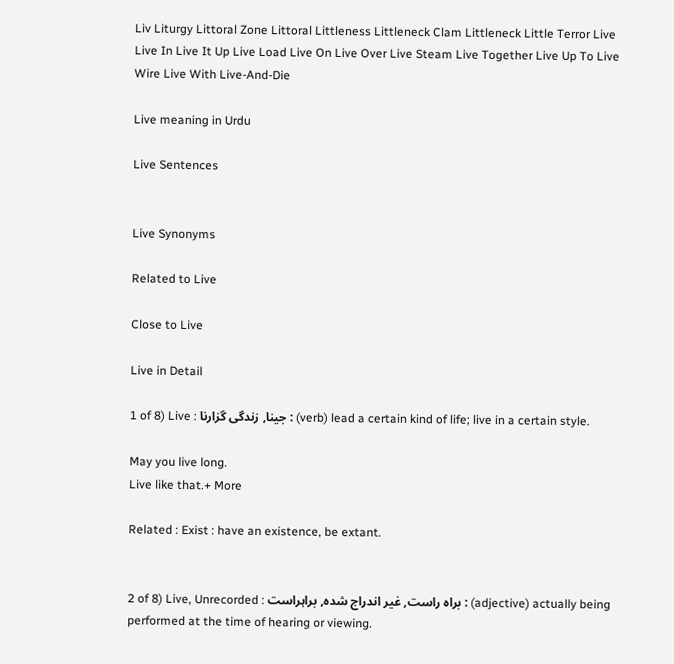Liv Liturgy Littoral Zone Littoral Littleness Littleneck Clam Littleneck Little Terror Live Live In Live It Up Live Load Live On Live Over Live Steam Live Together Live Up To Live Wire Live With Live-And-Die

Live meaning in Urdu

Live Sentences


Live Synonyms

Related to Live

Close to Live

Live in Detail

1 of 8) Live : جینا, زندگی گزارنا : (verb) lead a certain kind of life; live in a certain style.

May you live long.
Live like that.+ More

Related : Exist : have an existence, be extant.


2 of 8) Live, Unrecorded : براہ راست, غیر اندراج شدہ, براہراست : (adjective) actually being performed at the time of hearing or viewing.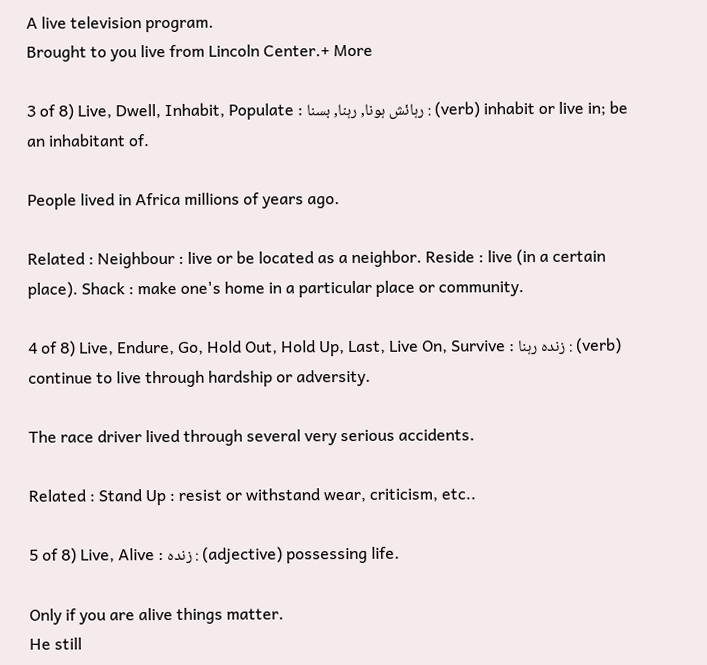A live television program.
Brought to you live from Lincoln Center.+ More

3 of 8) Live, Dwell, Inhabit, Populate : رہائش ہونا, رہنا, بسنا : (verb) inhabit or live in; be an inhabitant of.

People lived in Africa millions of years ago.

Related : Neighbour : live or be located as a neighbor. Reside : live (in a certain place). Shack : make one's home in a particular place or community.

4 of 8) Live, Endure, Go, Hold Out, Hold Up, Last, Live On, Survive : زندہ رہنا : (verb) continue to live through hardship or adversity.

The race driver lived through several very serious accidents.

Related : Stand Up : resist or withstand wear, criticism, etc..

5 of 8) Live, Alive : زندہ : (adjective) possessing life.

Only if you are alive things matter.
He still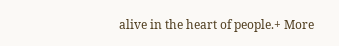alive in the heart of people.+ More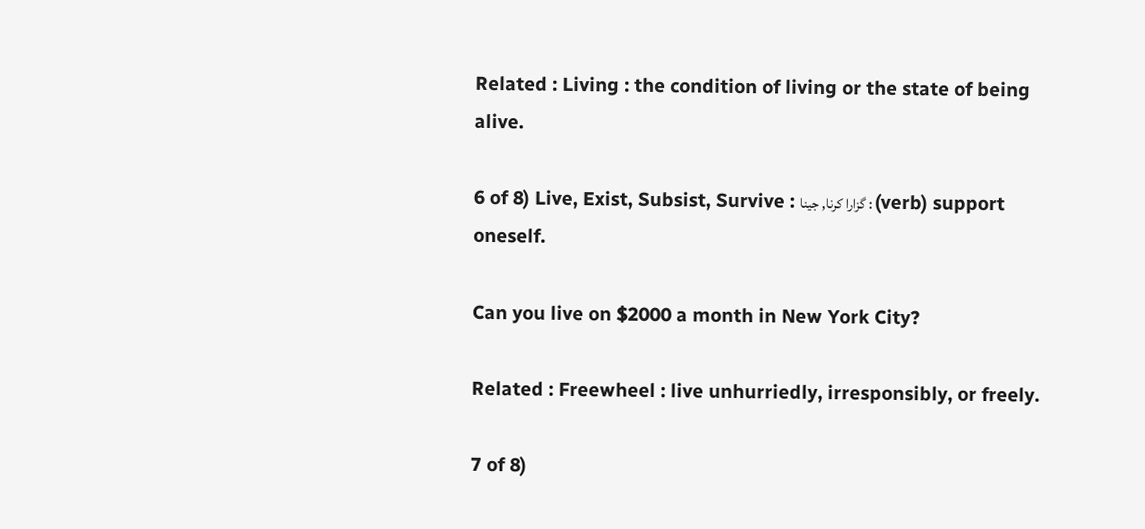Related : Living : the condition of living or the state of being alive.

6 of 8) Live, Exist, Subsist, Survive : گزارا کرنا, جینا : (verb) support oneself.

Can you live on $2000 a month in New York City?

Related : Freewheel : live unhurriedly, irresponsibly, or freely.

7 of 8)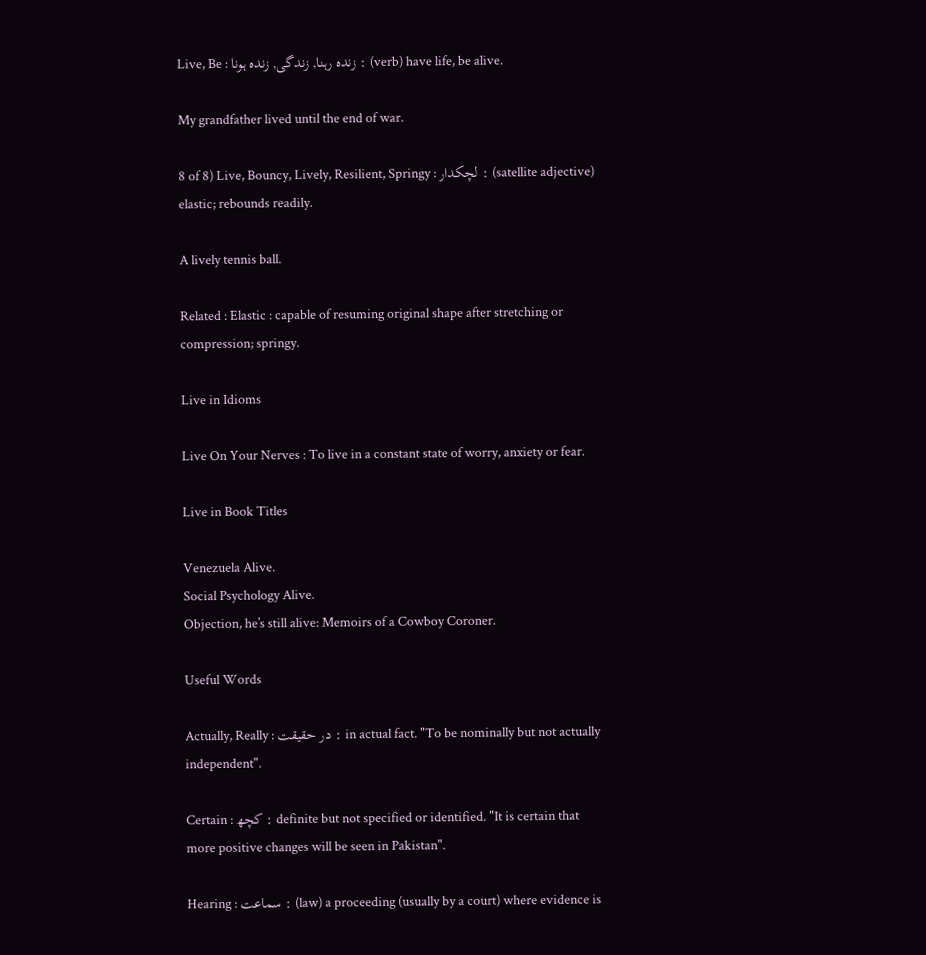Live, Be : زندہ رہنا, زندگی, زندہ ہونا : (verb) have life, be alive.

My grandfather lived until the end of war.

8 of 8) Live, Bouncy, Lively, Resilient, Springy : لچکدار : (satellite adjective) elastic; rebounds readily.

A lively tennis ball.

Related : Elastic : capable of resuming original shape after stretching or compression; springy.

Live in Idioms

Live On Your Nerves : To live in a constant state of worry, anxiety or fear.

Live in Book Titles

Venezuela Alive.
Social Psychology Alive.
Objection, he’s still alive: Memoirs of a Cowboy Coroner.

Useful Words

Actually, Really : در حقیقت : in actual fact. "To be nominally but not actually independent".

Certain : کچھ : definite but not specified or identified. "It is certain that more positive changes will be seen in Pakistan".

Hearing : سماعت : (law) a proceeding (usually by a court) where evidence is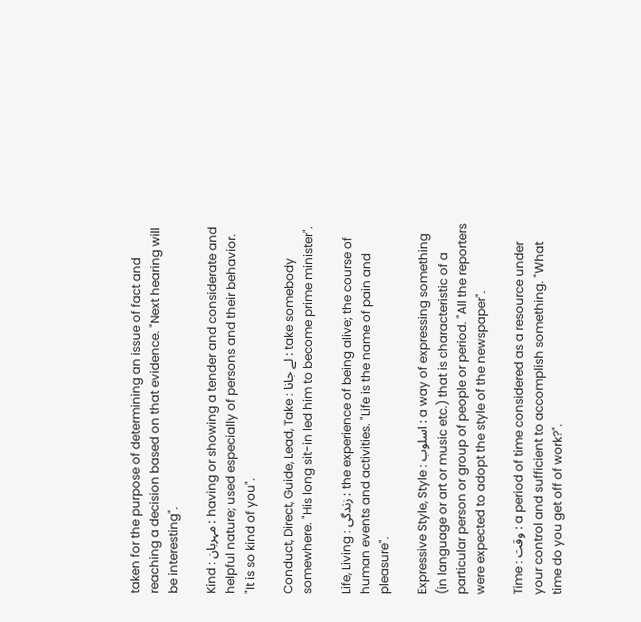taken for the purpose of determining an issue of fact and reaching a decision based on that evidence. "Next hearing will be interesting".

Kind : مہربان : having or showing a tender and considerate and helpful nature; used especially of persons and their behavior. "It is so kind of you".

Conduct, Direct, Guide, Lead, Take : لے جانا : take somebody somewhere. "His long sit-in led him to become prime minister".

Life, Living : زندگی : the experience of being alive; the course of human events and activities. "Life is the name of pain and pleasure".

Expressive Style, Style : اسلوب : a way of expressing something (in language or art or music etc.) that is characteristic of a particular person or group of people or period. "All the reporters were expected to adopt the style of the newspaper".

Time : وقت : a period of time considered as a resource under your control and sufficient to accomplish something. "What time do you get off of work?".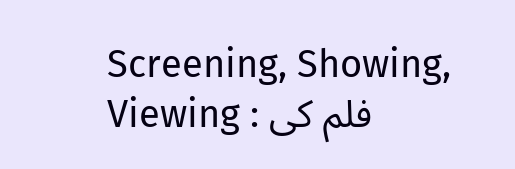Screening, Showing, Viewing : فلم کی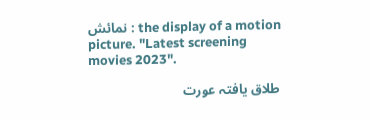نمائش : the display of a motion picture. "Latest screening movies 2023".

طلاق یافتہ عورت